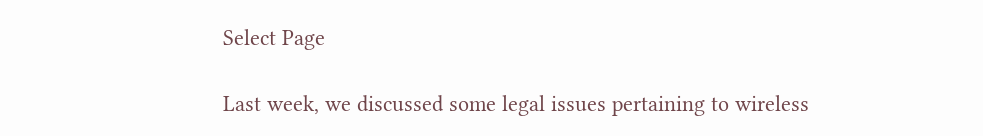Select Page

Last week, we discussed some legal issues pertaining to wireless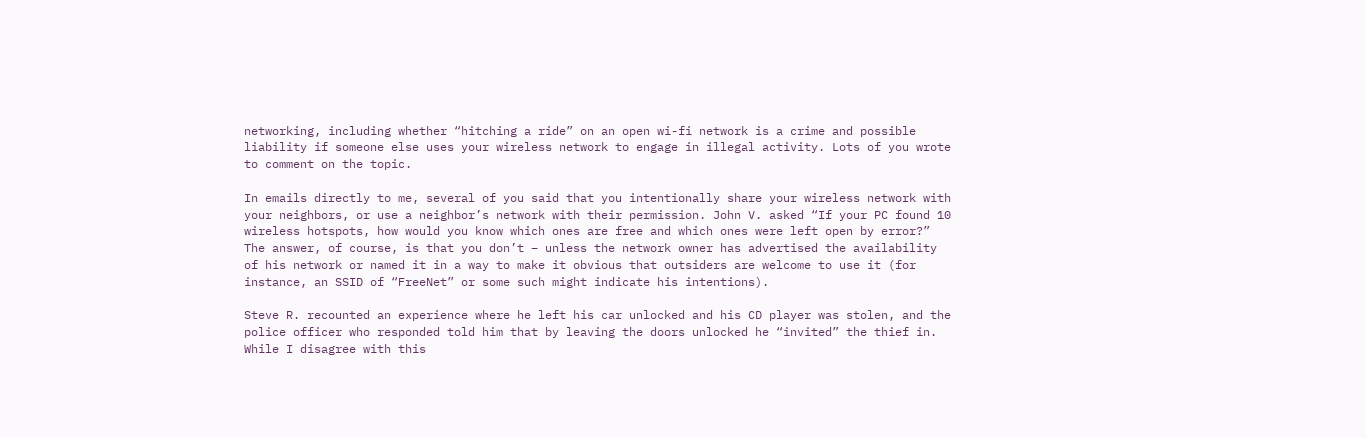networking, including whether “hitching a ride” on an open wi-fi network is a crime and possible liability if someone else uses your wireless network to engage in illegal activity. Lots of you wrote to comment on the topic.

In emails directly to me, several of you said that you intentionally share your wireless network with your neighbors, or use a neighbor’s network with their permission. John V. asked “If your PC found 10 wireless hotspots, how would you know which ones are free and which ones were left open by error?” The answer, of course, is that you don’t – unless the network owner has advertised the availability of his network or named it in a way to make it obvious that outsiders are welcome to use it (for instance, an SSID of “FreeNet” or some such might indicate his intentions).

Steve R. recounted an experience where he left his car unlocked and his CD player was stolen, and the police officer who responded told him that by leaving the doors unlocked he “invited” the thief in. While I disagree with this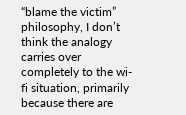“blame the victim” philosophy, I don’t think the analogy carries over completely to the wi-fi situation, primarily because there are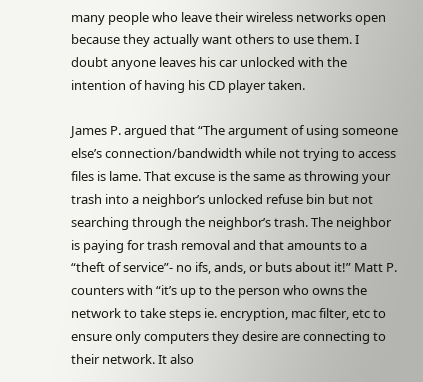many people who leave their wireless networks open because they actually want others to use them. I doubt anyone leaves his car unlocked with the intention of having his CD player taken.

James P. argued that “The argument of using someone else’s connection/bandwidth while not trying to access files is lame. That excuse is the same as throwing your trash into a neighbor’s unlocked refuse bin but not searching through the neighbor’s trash. The neighbor is paying for trash removal and that amounts to a “theft of service”- no ifs, ands, or buts about it!” Matt P. counters with “it’s up to the person who owns the network to take steps ie. encryption, mac filter, etc to ensure only computers they desire are connecting to their network. It also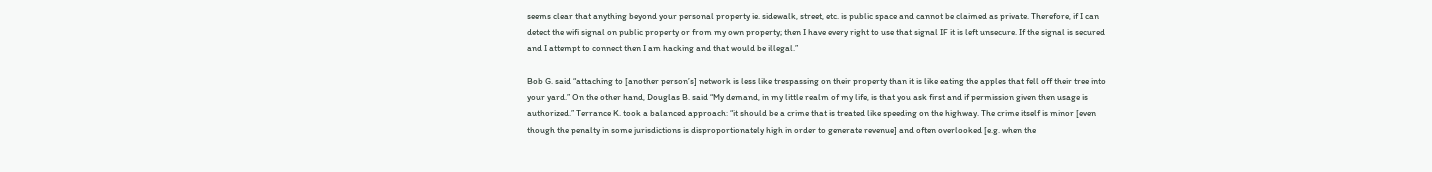seems clear that anything beyond your personal property ie. sidewalk, street, etc. is public space and cannot be claimed as private. Therefore, if I can detect the wifi signal on public property or from my own property; then I have every right to use that signal IF it is left unsecure. If the signal is secured and I attempt to connect then I am hacking and that would be illegal.”

Bob G. said “attaching to [another person’s] network is less like trespassing on their property than it is like eating the apples that fell off their tree into your yard.” On the other hand, Douglas B. said “My demand, in my little realm of my life, is that you ask first and if permission given then usage is authorized.” Terrance K. took a balanced approach: “it should be a crime that is treated like speeding on the highway. The crime itself is minor [even though the penalty in some jurisdictions is disproportionately high in order to generate revenue] and often overlooked [e.g. when the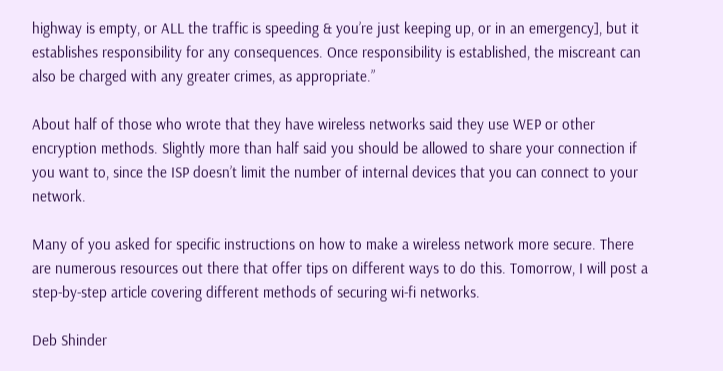highway is empty, or ALL the traffic is speeding & you’re just keeping up, or in an emergency], but it establishes responsibility for any consequences. Once responsibility is established, the miscreant can also be charged with any greater crimes, as appropriate.”

About half of those who wrote that they have wireless networks said they use WEP or other encryption methods. Slightly more than half said you should be allowed to share your connection if you want to, since the ISP doesn’t limit the number of internal devices that you can connect to your network.

Many of you asked for specific instructions on how to make a wireless network more secure. There are numerous resources out there that offer tips on different ways to do this. Tomorrow, I will post a step-by-step article covering different methods of securing wi-fi networks.

Deb Shinder